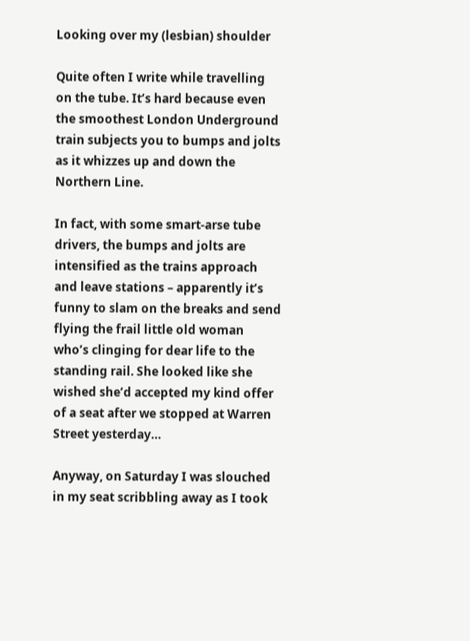Looking over my (lesbian) shoulder

Quite often I write while travelling on the tube. It’s hard because even the smoothest London Underground train subjects you to bumps and jolts as it whizzes up and down the Northern Line.

In fact, with some smart-arse tube drivers, the bumps and jolts are intensified as the trains approach and leave stations – apparently it’s funny to slam on the breaks and send flying the frail little old woman who’s clinging for dear life to the standing rail. She looked like she wished she’d accepted my kind offer of a seat after we stopped at Warren Street yesterday…

Anyway, on Saturday I was slouched in my seat scribbling away as I took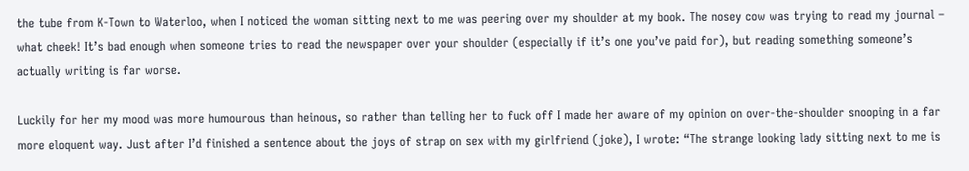the tube from K-Town to Waterloo, when I noticed the woman sitting next to me was peering over my shoulder at my book. The nosey cow was trying to read my journal – what cheek! It’s bad enough when someone tries to read the newspaper over your shoulder (especially if it’s one you’ve paid for), but reading something someone’s actually writing is far worse.

Luckily for her my mood was more humourous than heinous, so rather than telling her to fuck off I made her aware of my opinion on over-the-shoulder snooping in a far more eloquent way. Just after I’d finished a sentence about the joys of strap on sex with my girlfriend (joke), I wrote: “The strange looking lady sitting next to me is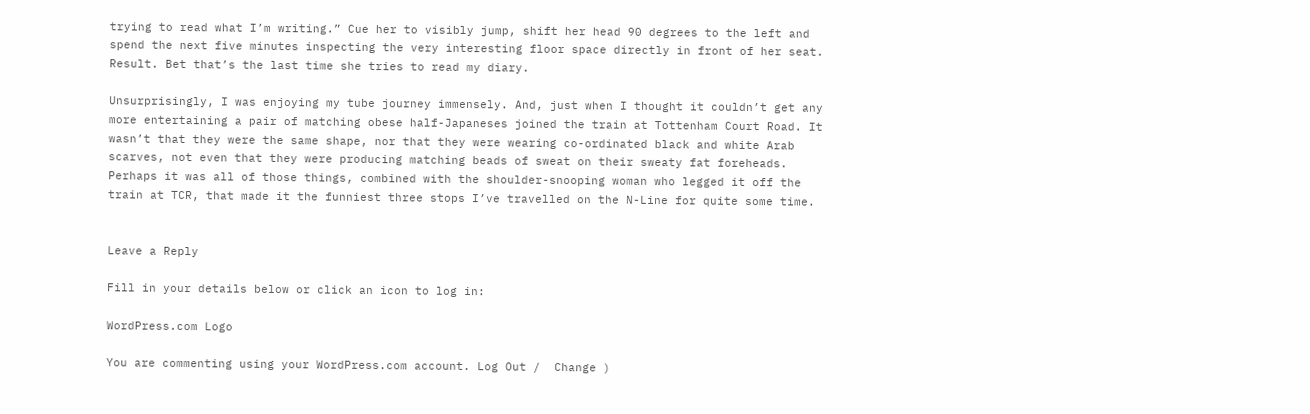trying to read what I’m writing.” Cue her to visibly jump, shift her head 90 degrees to the left and spend the next five minutes inspecting the very interesting floor space directly in front of her seat. Result. Bet that’s the last time she tries to read my diary.

Unsurprisingly, I was enjoying my tube journey immensely. And, just when I thought it couldn’t get any more entertaining a pair of matching obese half-Japaneses joined the train at Tottenham Court Road. It wasn’t that they were the same shape, nor that they were wearing co-ordinated black and white Arab scarves, not even that they were producing matching beads of sweat on their sweaty fat foreheads. Perhaps it was all of those things, combined with the shoulder-snooping woman who legged it off the train at TCR, that made it the funniest three stops I’ve travelled on the N-Line for quite some time.


Leave a Reply

Fill in your details below or click an icon to log in:

WordPress.com Logo

You are commenting using your WordPress.com account. Log Out /  Change )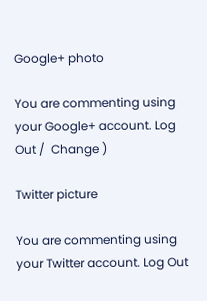Google+ photo

You are commenting using your Google+ account. Log Out /  Change )

Twitter picture

You are commenting using your Twitter account. Log Out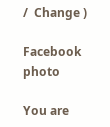/  Change )

Facebook photo

You are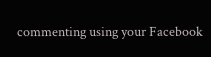commenting using your Facebook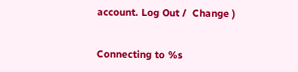account. Log Out /  Change )


Connecting to %s